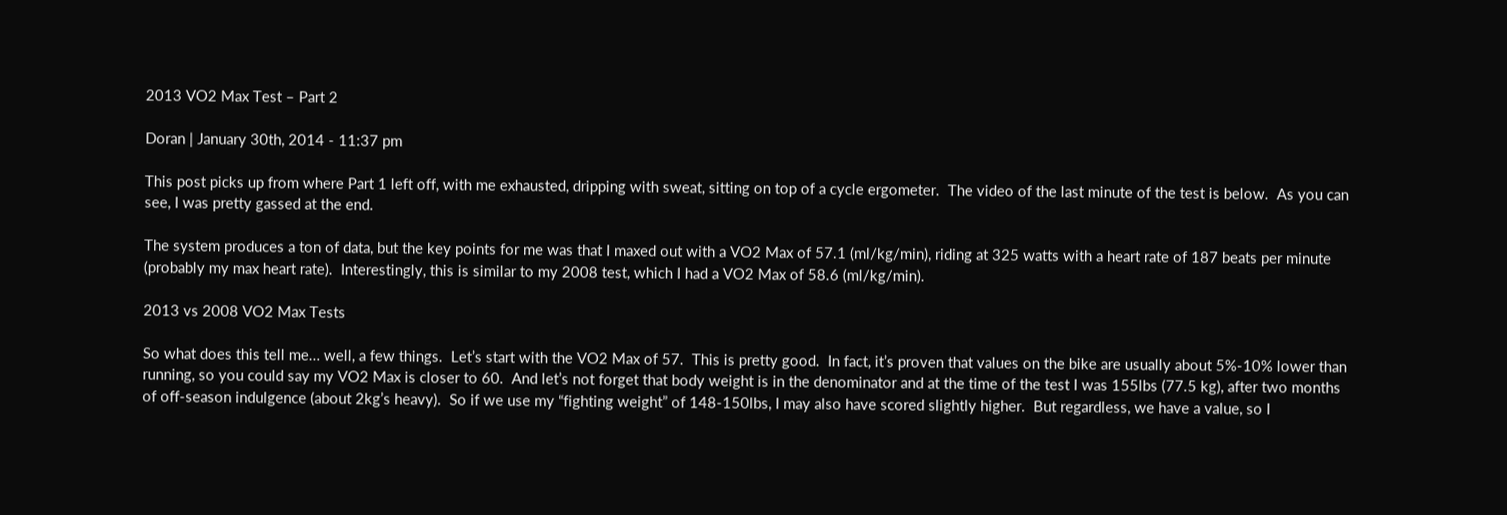2013 VO2 Max Test – Part 2

Doran | January 30th, 2014 - 11:37 pm

This post picks up from where Part 1 left off, with me exhausted, dripping with sweat, sitting on top of a cycle ergometer.  The video of the last minute of the test is below.  As you can see, I was pretty gassed at the end.

The system produces a ton of data, but the key points for me was that I maxed out with a VO2 Max of 57.1 (ml/kg/min), riding at 325 watts with a heart rate of 187 beats per minute (probably my max heart rate).  Interestingly, this is similar to my 2008 test, which I had a VO2 Max of 58.6 (ml/kg/min).

2013 vs 2008 VO2 Max Tests

So what does this tell me… well, a few things.  Let’s start with the VO2 Max of 57.  This is pretty good.  In fact, it’s proven that values on the bike are usually about 5%-10% lower than running, so you could say my VO2 Max is closer to 60.  And let’s not forget that body weight is in the denominator and at the time of the test I was 155lbs (77.5 kg), after two months of off-season indulgence (about 2kg’s heavy).  So if we use my “fighting weight” of 148-150lbs, I may also have scored slightly higher.  But regardless, we have a value, so I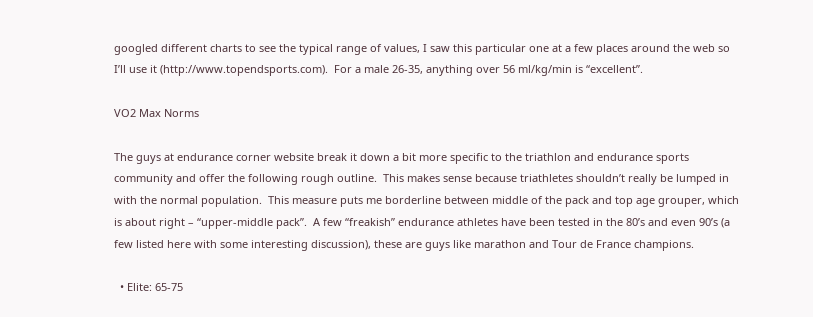googled different charts to see the typical range of values, I saw this particular one at a few places around the web so I’ll use it (http://www.topendsports.com).  For a male 26-35, anything over 56 ml/kg/min is “excellent”.

VO2 Max Norms

The guys at endurance corner website break it down a bit more specific to the triathlon and endurance sports community and offer the following rough outline.  This makes sense because triathletes shouldn’t really be lumped in with the normal population.  This measure puts me borderline between middle of the pack and top age grouper, which is about right – “upper-middle pack”.  A few “freakish” endurance athletes have been tested in the 80’s and even 90’s (a few listed here with some interesting discussion), these are guys like marathon and Tour de France champions.

  • Elite: 65-75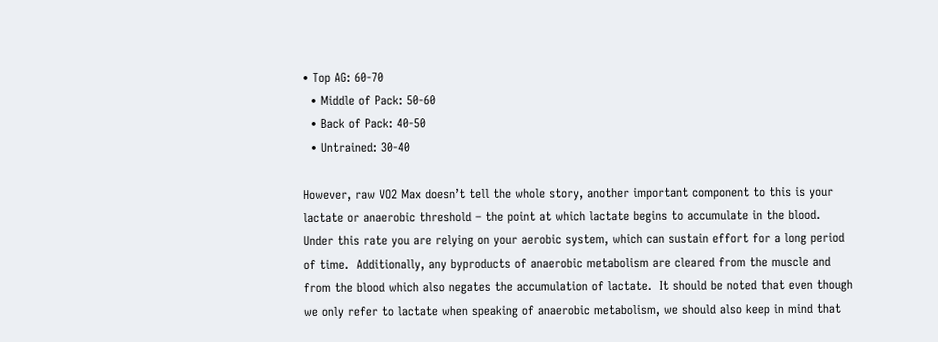• Top AG: 60-70
  • Middle of Pack: 50-60
  • Back of Pack: 40-50
  • Untrained: 30-40

However, raw VO2 Max doesn’t tell the whole story, another important component to this is your lactate or anaerobic threshold – the point at which lactate begins to accumulate in the blood.  Under this rate you are relying on your aerobic system, which can sustain effort for a long period of time.  Additionally, any byproducts of anaerobic metabolism are cleared from the muscle and from the blood which also negates the accumulation of lactate.  It should be noted that even though we only refer to lactate when speaking of anaerobic metabolism, we should also keep in mind that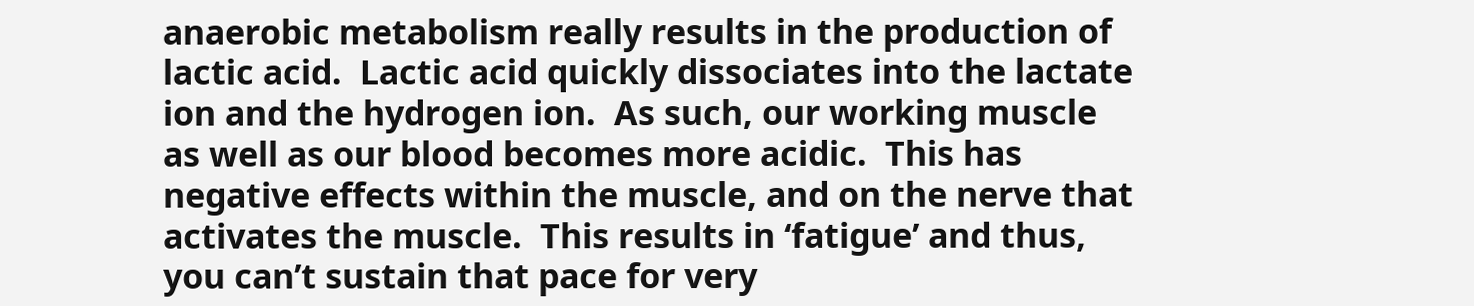anaerobic metabolism really results in the production of lactic acid.  Lactic acid quickly dissociates into the lactate ion and the hydrogen ion.  As such, our working muscle as well as our blood becomes more acidic.  This has negative effects within the muscle, and on the nerve that activates the muscle.  This results in ‘fatigue’ and thus, you can’t sustain that pace for very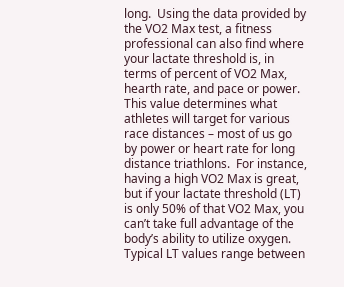long.  Using the data provided by the VO2 Max test, a fitness professional can also find where your lactate threshold is, in terms of percent of VO2 Max, hearth rate, and pace or power.   This value determines what athletes will target for various race distances – most of us go by power or heart rate for long distance triathlons.  For instance, having a high VO2 Max is great, but if your lactate threshold (LT) is only 50% of that VO2 Max, you can’t take full advantage of the body’s ability to utilize oxygen.  Typical LT values range between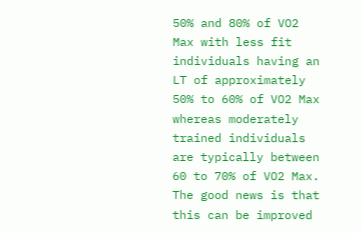50% and 80% of VO2 Max with less fit individuals having an LT of approximately 50% to 60% of VO2 Max whereas moderately trained individuals are typically between 60 to 70% of VO2 Max.  The good news is that this can be improved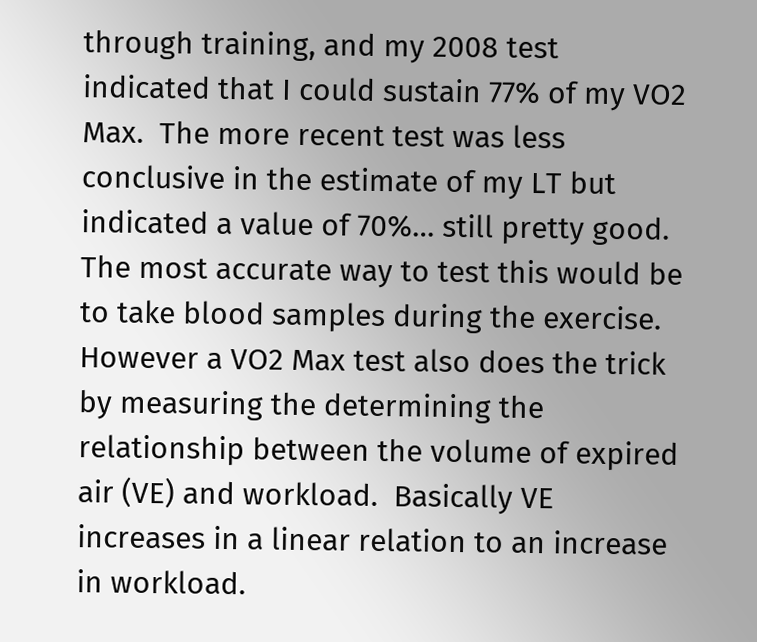through training, and my 2008 test indicated that I could sustain 77% of my VO2 Max.  The more recent test was less conclusive in the estimate of my LT but indicated a value of 70%… still pretty good.  The most accurate way to test this would be to take blood samples during the exercise. However a VO2 Max test also does the trick by measuring the determining the relationship between the volume of expired air (VE) and workload.  Basically VE increases in a linear relation to an increase in workload.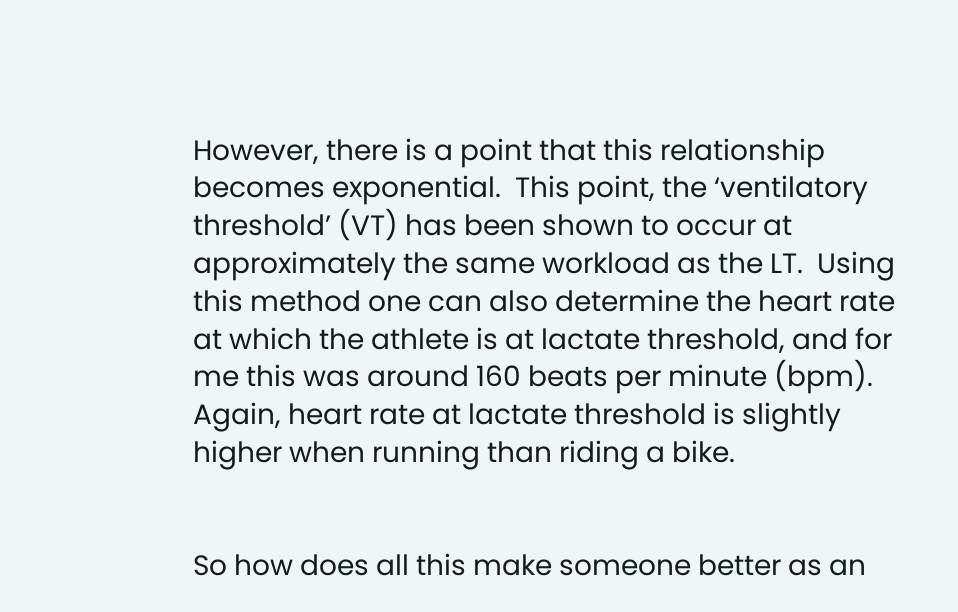However, there is a point that this relationship becomes exponential.  This point, the ‘ventilatory threshold’ (VT) has been shown to occur at approximately the same workload as the LT.  Using this method one can also determine the heart rate at which the athlete is at lactate threshold, and for me this was around 160 beats per minute (bpm).  Again, heart rate at lactate threshold is slightly higher when running than riding a bike.


So how does all this make someone better as an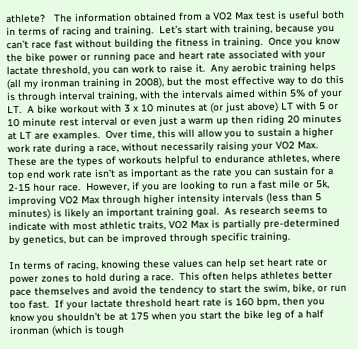athlete?   The information obtained from a VO2 Max test is useful both in terms of racing and training.  Let’s start with training, because you can’t race fast without building the fitness in training.  Once you know the bike power or running pace and heart rate associated with your lactate threshold, you can work to raise it.  Any aerobic training helps (all my ironman training in 2008), but the most effective way to do this is through interval training, with the intervals aimed within 5% of your LT.  A bike workout with 3 x 10 minutes at (or just above) LT with 5 or 10 minute rest interval or even just a warm up then riding 20 minutes at LT are examples.  Over time, this will allow you to sustain a higher work rate during a race, without necessarily raising your VO2 Max.  These are the types of workouts helpful to endurance athletes, where top end work rate isn’t as important as the rate you can sustain for a 2-15 hour race.  However, if you are looking to run a fast mile or 5k, improving VO2 Max through higher intensity intervals (less than 5 minutes) is likely an important training goal.  As research seems to indicate with most athletic traits, VO2 Max is partially pre-determined by genetics, but can be improved through specific training.

In terms of racing, knowing these values can help set heart rate or power zones to hold during a race.  This often helps athletes better pace themselves and avoid the tendency to start the swim, bike, or run too fast.  If your lactate threshold heart rate is 160 bpm, then you know you shouldn’t be at 175 when you start the bike leg of a half ironman (which is tough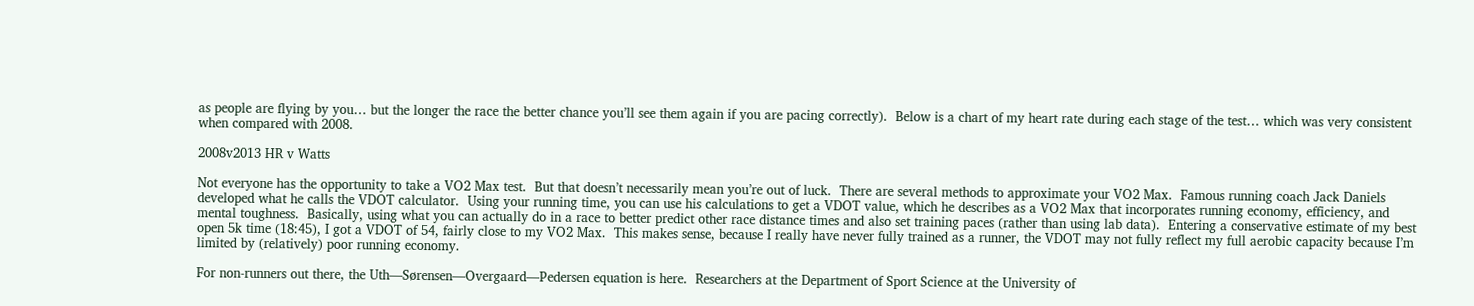as people are flying by you… but the longer the race the better chance you’ll see them again if you are pacing correctly).  Below is a chart of my heart rate during each stage of the test… which was very consistent when compared with 2008.

2008v2013 HR v Watts

Not everyone has the opportunity to take a VO2 Max test.  But that doesn’t necessarily mean you’re out of luck.  There are several methods to approximate your VO2 Max.  Famous running coach Jack Daniels developed what he calls the VDOT calculator.  Using your running time, you can use his calculations to get a VDOT value, which he describes as a VO2 Max that incorporates running economy, efficiency, and mental toughness.  Basically, using what you can actually do in a race to better predict other race distance times and also set training paces (rather than using lab data).  Entering a conservative estimate of my best open 5k time (18:45), I got a VDOT of 54, fairly close to my VO2 Max.  This makes sense, because I really have never fully trained as a runner, the VDOT may not fully reflect my full aerobic capacity because I’m limited by (relatively) poor running economy.

For non-runners out there, the Uth—Sørensen—Overgaard—Pedersen equation is here.  Researchers at the Department of Sport Science at the University of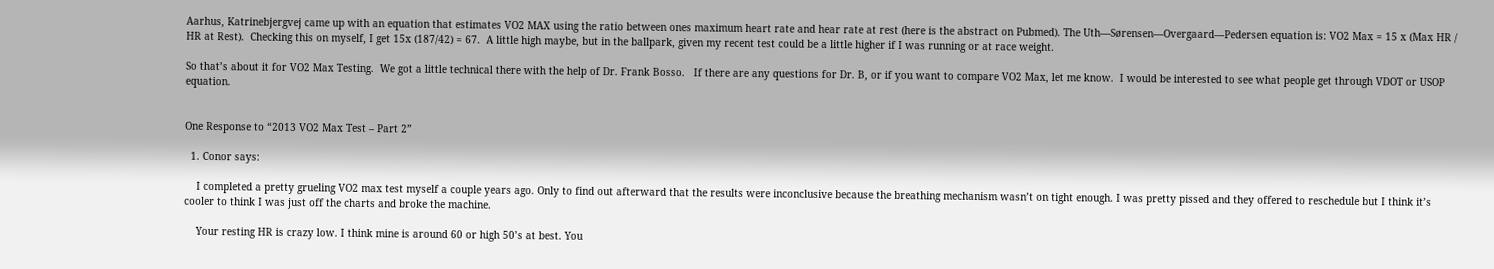Aarhus, Katrinebjergvej came up with an equation that estimates VO2 MAX using the ratio between ones maximum heart rate and hear rate at rest (here is the abstract on Pubmed). The Uth—Sørensen—Overgaard—Pedersen equation is: VO2 Max = 15 x (Max HR / HR at Rest).  Checking this on myself, I get 15x (187/42) = 67.  A little high maybe, but in the ballpark, given my recent test could be a little higher if I was running or at race weight.

So that’s about it for VO2 Max Testing.  We got a little technical there with the help of Dr. Frank Bosso.   If there are any questions for Dr. B, or if you want to compare VO2 Max, let me know.  I would be interested to see what people get through VDOT or USOP equation.


One Response to “2013 VO2 Max Test – Part 2”

  1. Conor says:

    I completed a pretty grueling VO2 max test myself a couple years ago. Only to find out afterward that the results were inconclusive because the breathing mechanism wasn’t on tight enough. I was pretty pissed and they offered to reschedule but I think it’s cooler to think I was just off the charts and broke the machine.

    Your resting HR is crazy low. I think mine is around 60 or high 50’s at best. You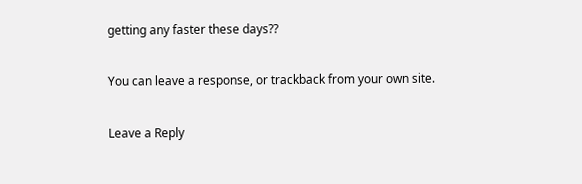getting any faster these days??

You can leave a response, or trackback from your own site.

Leave a Reply